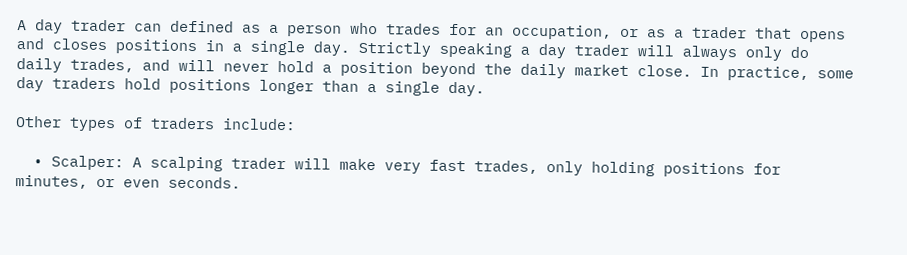A day trader can defined as a person who trades for an occupation, or as a trader that opens and closes positions in a single day. Strictly speaking a day trader will always only do daily trades, and will never hold a position beyond the daily market close. In practice, some day traders hold positions longer than a single day.

Other types of traders include:

  • Scalper: A scalping trader will make very fast trades, only holding positions for minutes, or even seconds.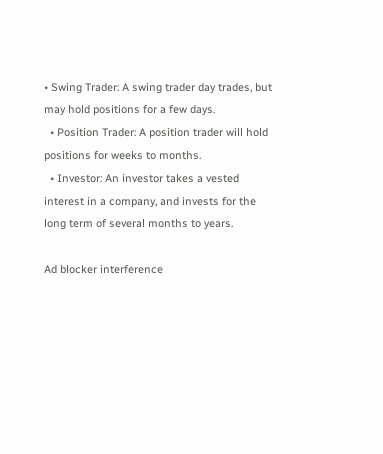• Swing Trader: A swing trader day trades, but may hold positions for a few days.
  • Position Trader: A position trader will hold positions for weeks to months.
  • Investor: An investor takes a vested interest in a company, and invests for the long term of several months to years.

Ad blocker interference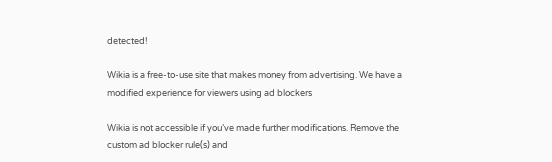detected!

Wikia is a free-to-use site that makes money from advertising. We have a modified experience for viewers using ad blockers

Wikia is not accessible if you’ve made further modifications. Remove the custom ad blocker rule(s) and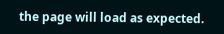the page will load as expected.